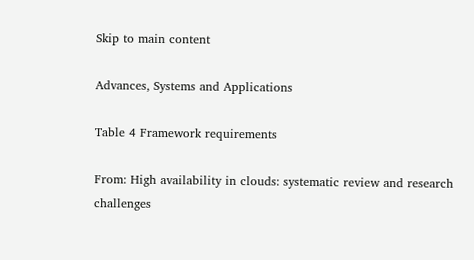Skip to main content

Advances, Systems and Applications

Table 4 Framework requirements

From: High availability in clouds: systematic review and research challenges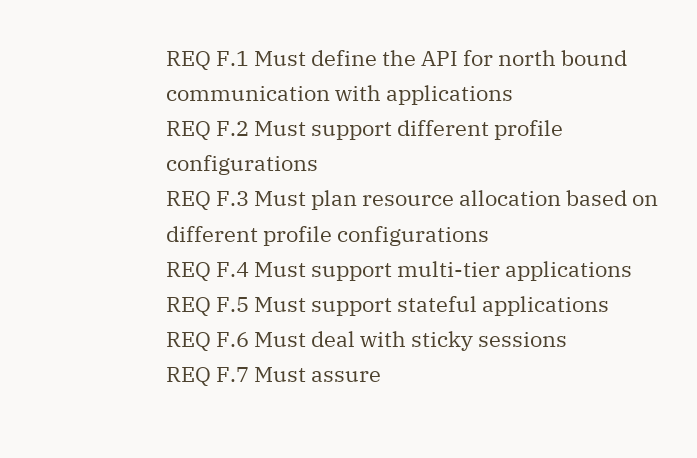REQ F.1 Must define the API for north bound communication with applications
REQ F.2 Must support different profile configurations
REQ F.3 Must plan resource allocation based on different profile configurations
REQ F.4 Must support multi-tier applications
REQ F.5 Must support stateful applications
REQ F.6 Must deal with sticky sessions
REQ F.7 Must assure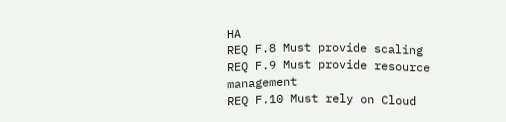HA
REQ F.8 Must provide scaling
REQ F.9 Must provide resource management
REQ F.10 Must rely on Cloud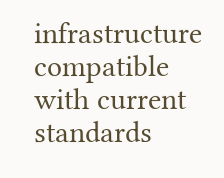infrastructure compatible with current standards